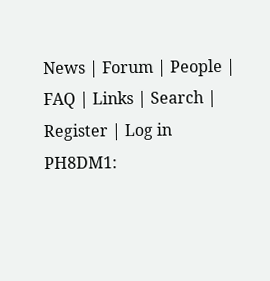News | Forum | People | FAQ | Links | Search | Register | Log in
PH8DM1: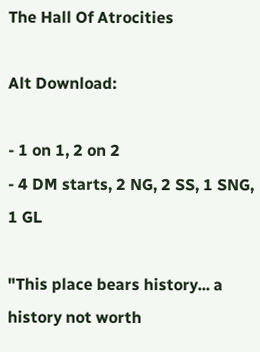The Hall Of Atrocities

Alt Download:

- 1 on 1, 2 on 2
- 4 DM starts, 2 NG, 2 SS, 1 SNG, 1 GL

"This place bears history... a history not worth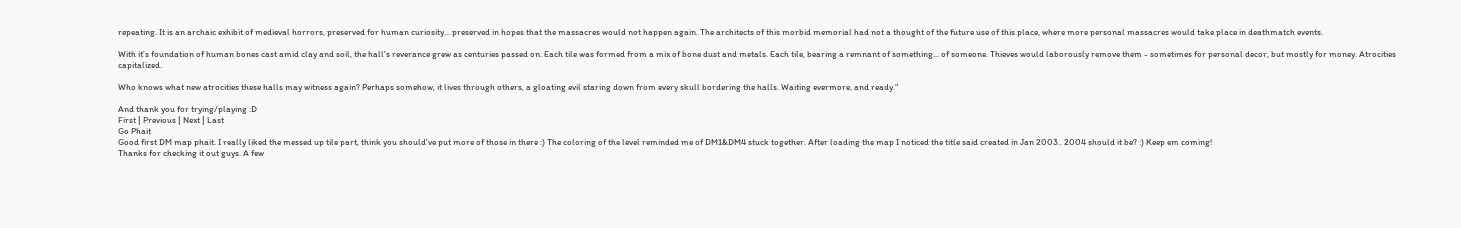repeating. It is an archaic exhibit of medieval horrors, preserved for human curiosity... preserved in hopes that the massacres would not happen again. The architects of this morbid memorial had not a thought of the future use of this place, where more personal massacres would take place in deathmatch events.

With it's foundation of human bones cast amid clay and soil, the hall's reverance grew as centuries passed on. Each tile was formed from a mix of bone dust and metals. Each tile, bearing a remnant of something... of someone. Thieves would laborously remove them - sometimes for personal decor, but mostly for money. Atrocities capitalized.

Who knows what new atrocities these halls may witness again? Perhaps somehow, it lives through others, a gloating evil staring down from every skull bordering the halls. Waiting evermore, and ready."

And thank you for trying/playing :D
First | Previous | Next | Last
Go Phait
Good first DM map phait. I really liked the messed up tile part, think you should've put more of those in there :) The coloring of the level reminded me of DM1&DM4 stuck together. After loading the map I noticed the title said created in Jan 2003.. 2004 should it be? :) Keep em coming!
Thanks for checking it out guys. A few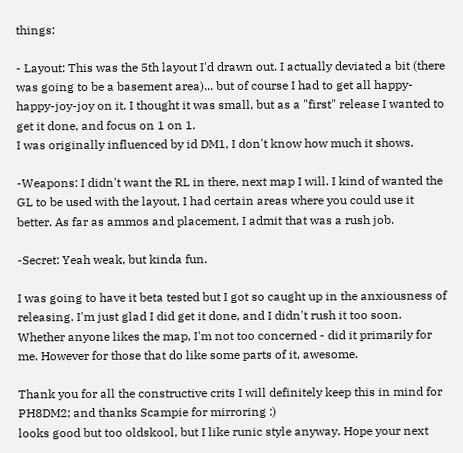things:

- Layout: This was the 5th layout I'd drawn out. I actually deviated a bit (there was going to be a basement area)... but of course I had to get all happy-happy-joy-joy on it. I thought it was small, but as a "first" release I wanted to get it done, and focus on 1 on 1.
I was originally influenced by id DM1, I don't know how much it shows.

-Weapons: I didn't want the RL in there, next map I will. I kind of wanted the GL to be used with the layout, I had certain areas where you could use it better. As far as ammos and placement, I admit that was a rush job.

-Secret: Yeah weak, but kinda fun.

I was going to have it beta tested but I got so caught up in the anxiousness of releasing. I'm just glad I did get it done, and I didn't rush it too soon. Whether anyone likes the map, I'm not too concerned - did it primarily for me. However for those that do like some parts of it, awesome.

Thank you for all the constructive crits I will definitely keep this in mind for PH8DM2; and thanks Scampie for mirroring :)
looks good but too oldskool, but I like runic style anyway. Hope your next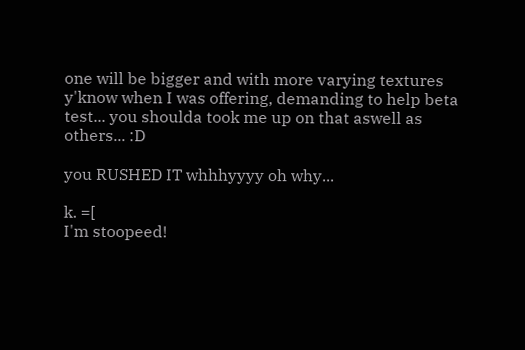one will be bigger and with more varying textures
y'know when I was offering, demanding to help beta test... you shoulda took me up on that aswell as others... :D

you RUSHED IT whhhyyyy oh why...

k. =[
I'm stoopeed!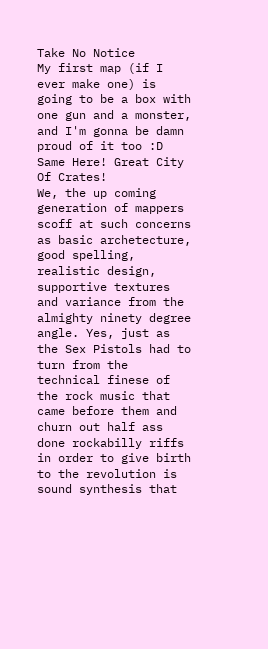Take No Notice
My first map (if I ever make one) is going to be a box with one gun and a monster, and I'm gonna be damn proud of it too :D
Same Here! Great City Of Crates!
We, the up coming generation of mappers scoff at such concerns as basic archetecture, good spelling, realistic design, supportive textures and variance from the almighty ninety degree angle. Yes, just as the Sex Pistols had to turn from the technical finese of the rock music that came before them and churn out half ass done rockabilly riffs in order to give birth to the revolution is sound synthesis that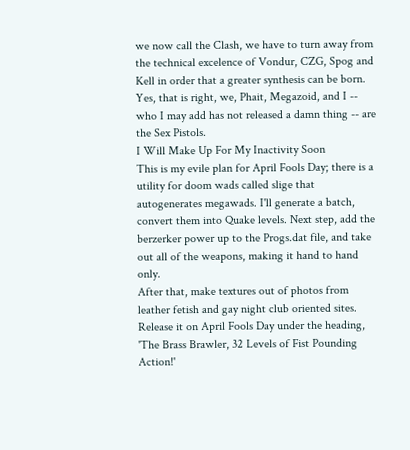we now call the Clash, we have to turn away from the technical excelence of Vondur, CZG, Spog and Kell in order that a greater synthesis can be born. Yes, that is right, we, Phait, Megazoid, and I -- who I may add has not released a damn thing -- are the Sex Pistols.
I Will Make Up For My Inactivity Soon
This is my evile plan for April Fools Day; there is a utility for doom wads called slige that autogenerates megawads. I'll generate a batch, convert them into Quake levels. Next step, add the berzerker power up to the Progs.dat file, and take out all of the weapons, making it hand to hand only.
After that, make textures out of photos from leather fetish and gay night club oriented sites.
Release it on April Fools Day under the heading, 'The Brass Brawler, 32 Levels of Fist Pounding Action!'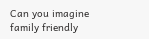Can you imagine family friendly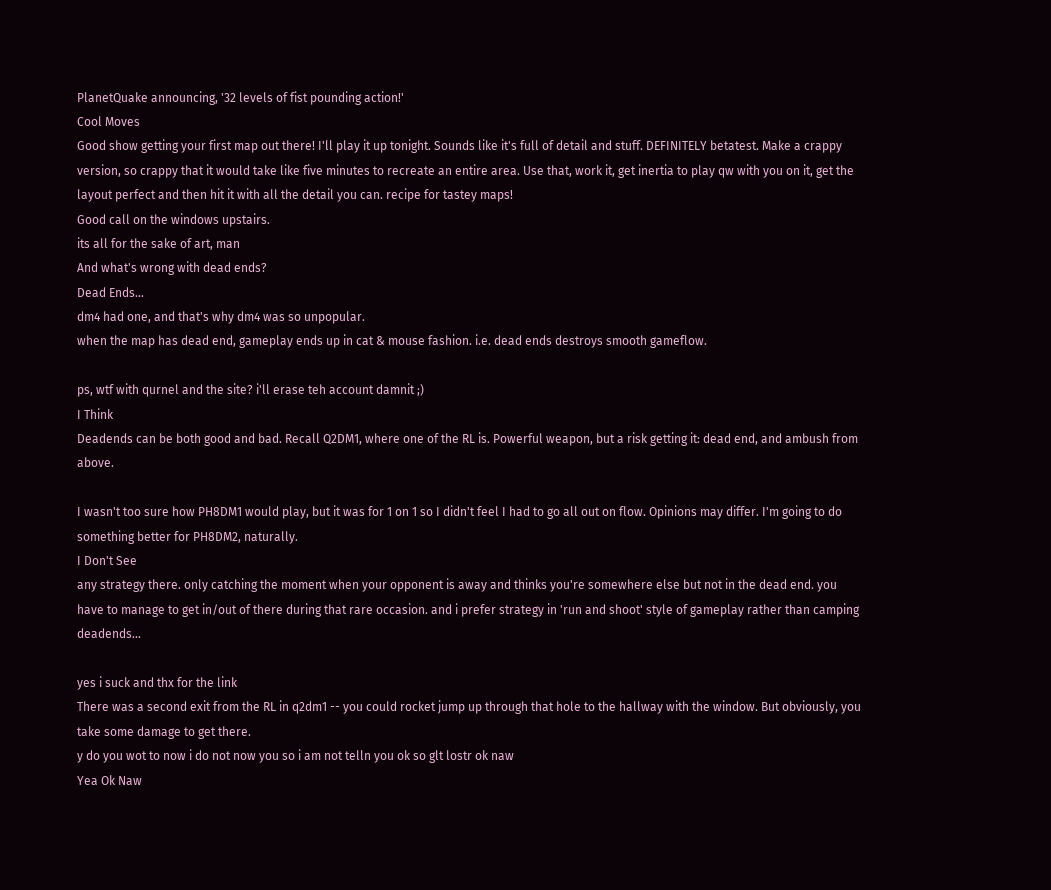PlanetQuake announcing, '32 levels of fist pounding action!'
Cool Moves
Good show getting your first map out there! I'll play it up tonight. Sounds like it's full of detail and stuff. DEFINITELY betatest. Make a crappy version, so crappy that it would take like five minutes to recreate an entire area. Use that, work it, get inertia to play qw with you on it, get the layout perfect and then hit it with all the detail you can. recipe for tastey maps!
Good call on the windows upstairs.
its all for the sake of art, man
And what's wrong with dead ends?
Dead Ends...
dm4 had one, and that's why dm4 was so unpopular.
when the map has dead end, gameplay ends up in cat & mouse fashion. i.e. dead ends destroys smooth gameflow.

ps, wtf with qurnel and the site? i'll erase teh account damnit ;)
I Think
Deadends can be both good and bad. Recall Q2DM1, where one of the RL is. Powerful weapon, but a risk getting it: dead end, and ambush from above.

I wasn't too sure how PH8DM1 would play, but it was for 1 on 1 so I didn't feel I had to go all out on flow. Opinions may differ. I'm going to do something better for PH8DM2, naturally.
I Don't See
any strategy there. only catching the moment when your opponent is away and thinks you're somewhere else but not in the dead end. you have to manage to get in/out of there during that rare occasion. and i prefer strategy in 'run and shoot' style of gameplay rather than camping deadends...

yes i suck and thx for the link
There was a second exit from the RL in q2dm1 -- you could rocket jump up through that hole to the hallway with the window. But obviously, you take some damage to get there.
y do you wot to now i do not now you so i am not telln you ok so glt lostr ok naw
Yea Ok Naw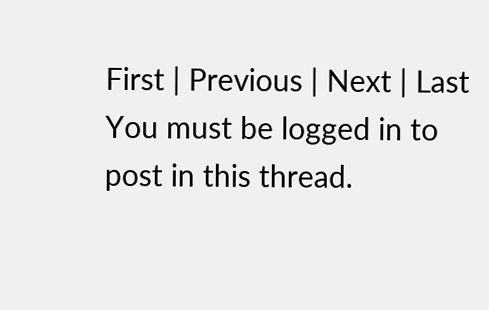First | Previous | Next | Last
You must be logged in to post in this thread.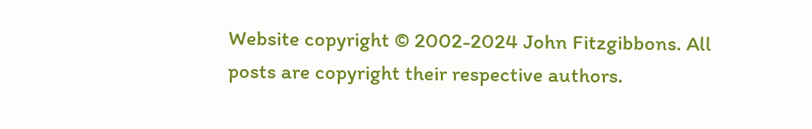Website copyright © 2002-2024 John Fitzgibbons. All posts are copyright their respective authors.